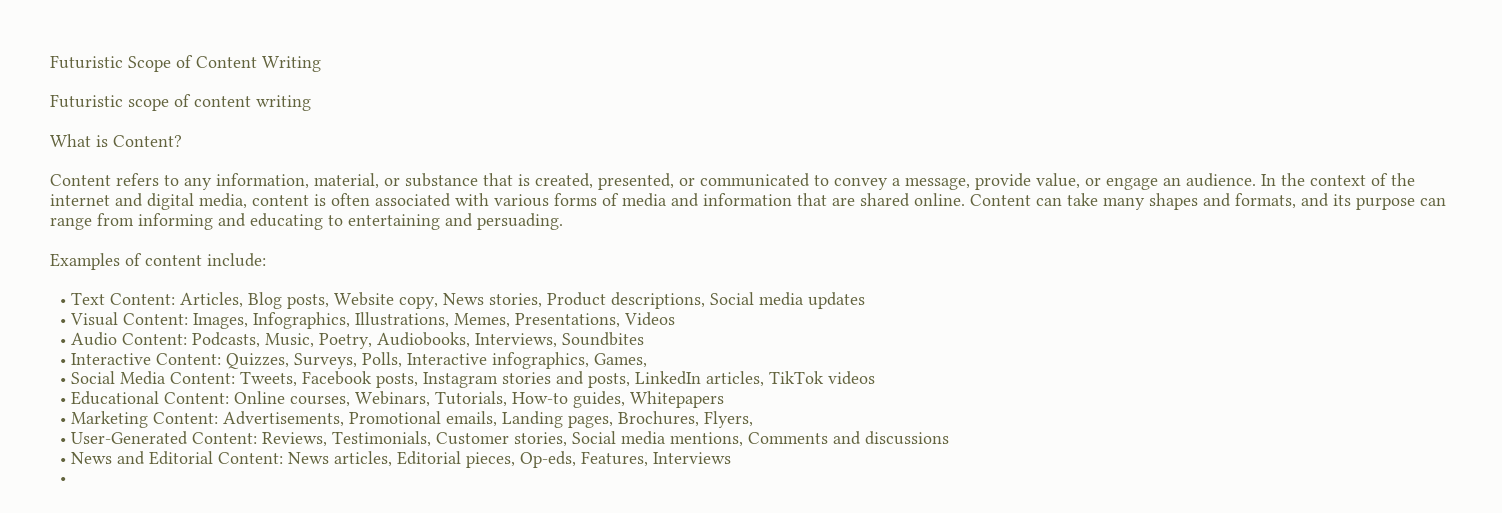Futuristic Scope of Content Writing

Futuristic scope of content writing

What is Content?

Content refers to any information, material, or substance that is created, presented, or communicated to convey a message, provide value, or engage an audience. In the context of the internet and digital media, content is often associated with various forms of media and information that are shared online. Content can take many shapes and formats, and its purpose can range from informing and educating to entertaining and persuading.

Examples of content include:

  • Text Content: Articles, Blog posts, Website copy, News stories, Product descriptions, Social media updates
  • Visual Content: Images, Infographics, Illustrations, Memes, Presentations, Videos
  • Audio Content: Podcasts, Music, Poetry, Audiobooks, Interviews, Soundbites
  • Interactive Content: Quizzes, Surveys, Polls, Interactive infographics, Games,
  • Social Media Content: Tweets, Facebook posts, Instagram stories and posts, LinkedIn articles, TikTok videos
  • Educational Content: Online courses, Webinars, Tutorials, How-to guides, Whitepapers
  • Marketing Content: Advertisements, Promotional emails, Landing pages, Brochures, Flyers,
  • User-Generated Content: Reviews, Testimonials, Customer stories, Social media mentions, Comments and discussions
  • News and Editorial Content: News articles, Editorial pieces, Op-eds, Features, Interviews
  •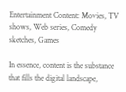Entertainment Content: Movies, TV shows, Web series, Comedy sketches, Games

In essence, content is the substance that fills the digital landscape,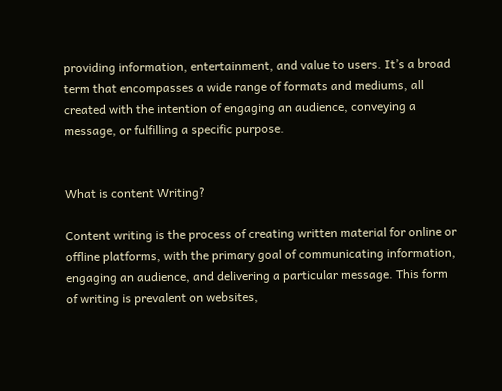providing information, entertainment, and value to users. It’s a broad term that encompasses a wide range of formats and mediums, all created with the intention of engaging an audience, conveying a message, or fulfilling a specific purpose.


What is content Writing?

Content writing is the process of creating written material for online or offline platforms, with the primary goal of communicating information, engaging an audience, and delivering a particular message. This form of writing is prevalent on websites,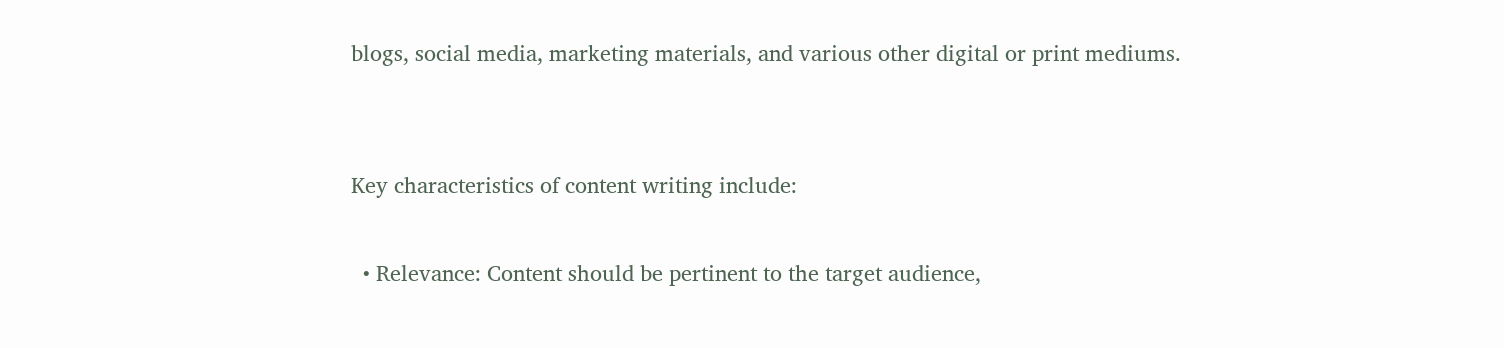blogs, social media, marketing materials, and various other digital or print mediums.


Key characteristics of content writing include:

  • Relevance: Content should be pertinent to the target audience,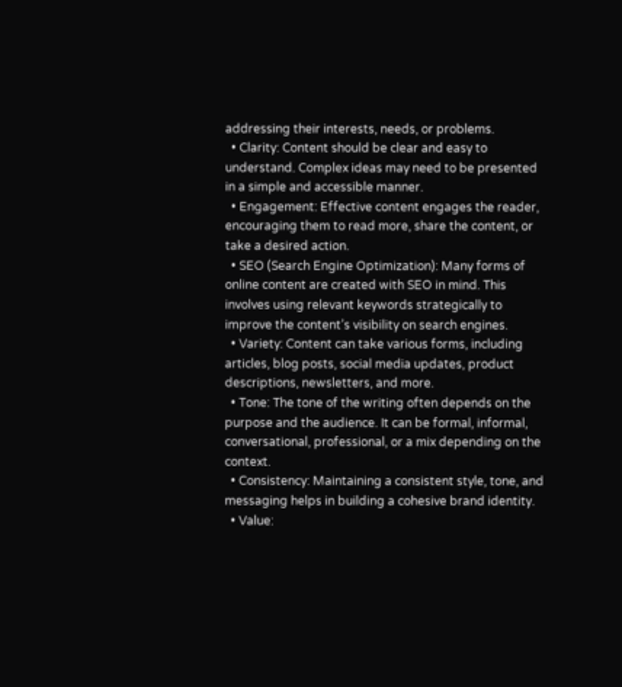addressing their interests, needs, or problems.
  • Clarity: Content should be clear and easy to understand. Complex ideas may need to be presented in a simple and accessible manner.
  • Engagement: Effective content engages the reader, encouraging them to read more, share the content, or take a desired action.
  • SEO (Search Engine Optimization): Many forms of online content are created with SEO in mind. This involves using relevant keywords strategically to improve the content’s visibility on search engines.
  • Variety: Content can take various forms, including articles, blog posts, social media updates, product descriptions, newsletters, and more.
  • Tone: The tone of the writing often depends on the purpose and the audience. It can be formal, informal, conversational, professional, or a mix depending on the context.
  • Consistency: Maintaining a consistent style, tone, and messaging helps in building a cohesive brand identity.
  • Value: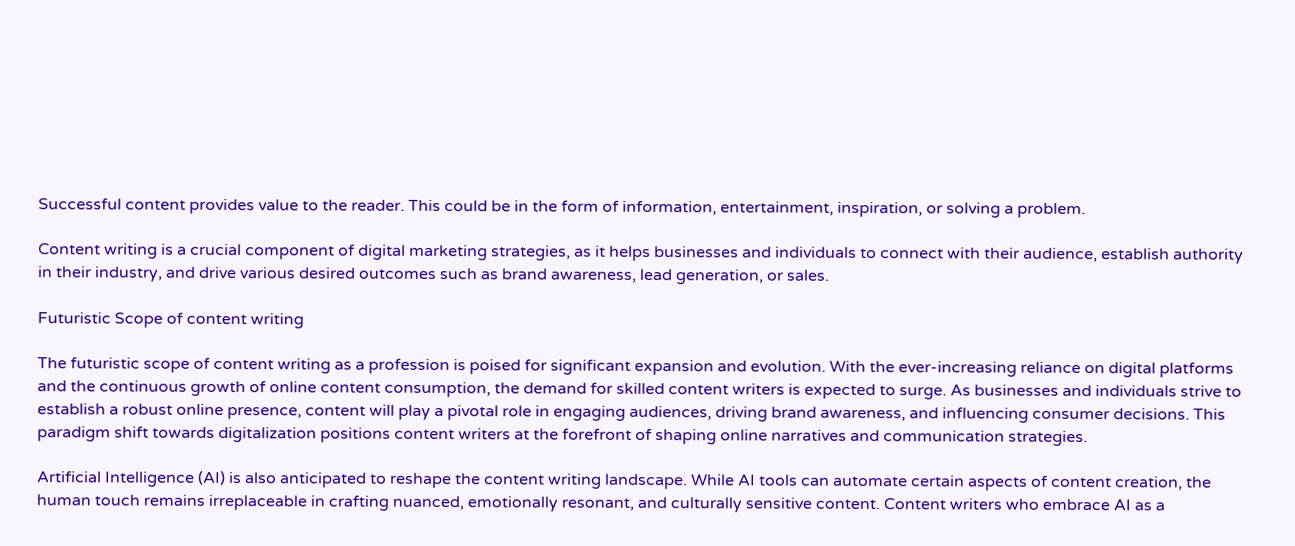Successful content provides value to the reader. This could be in the form of information, entertainment, inspiration, or solving a problem.

Content writing is a crucial component of digital marketing strategies, as it helps businesses and individuals to connect with their audience, establish authority in their industry, and drive various desired outcomes such as brand awareness, lead generation, or sales.

Futuristic Scope of content writing

The futuristic scope of content writing as a profession is poised for significant expansion and evolution. With the ever-increasing reliance on digital platforms and the continuous growth of online content consumption, the demand for skilled content writers is expected to surge. As businesses and individuals strive to establish a robust online presence, content will play a pivotal role in engaging audiences, driving brand awareness, and influencing consumer decisions. This paradigm shift towards digitalization positions content writers at the forefront of shaping online narratives and communication strategies.

Artificial Intelligence (AI) is also anticipated to reshape the content writing landscape. While AI tools can automate certain aspects of content creation, the human touch remains irreplaceable in crafting nuanced, emotionally resonant, and culturally sensitive content. Content writers who embrace AI as a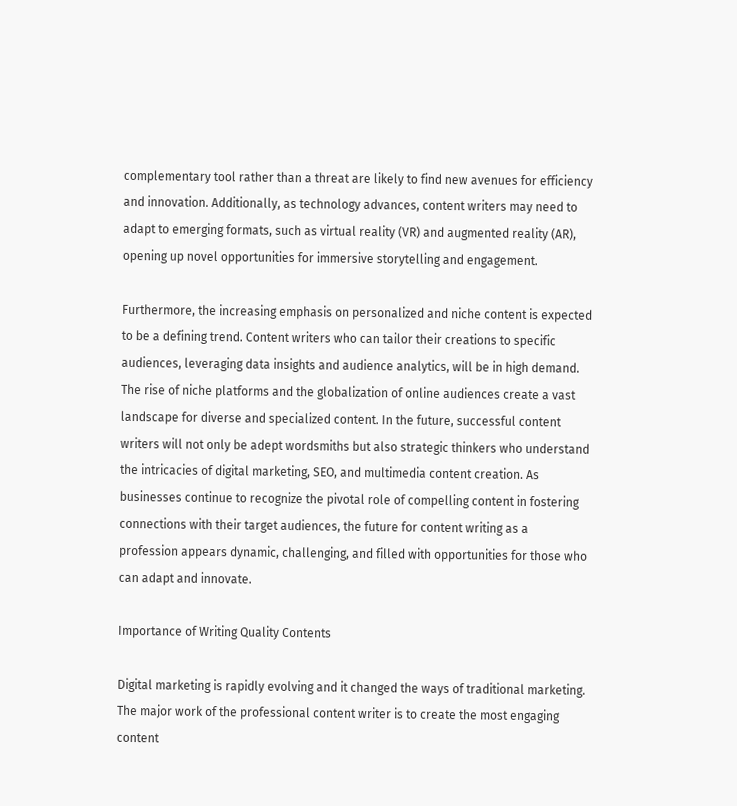complementary tool rather than a threat are likely to find new avenues for efficiency and innovation. Additionally, as technology advances, content writers may need to adapt to emerging formats, such as virtual reality (VR) and augmented reality (AR), opening up novel opportunities for immersive storytelling and engagement.

Furthermore, the increasing emphasis on personalized and niche content is expected to be a defining trend. Content writers who can tailor their creations to specific audiences, leveraging data insights and audience analytics, will be in high demand. The rise of niche platforms and the globalization of online audiences create a vast landscape for diverse and specialized content. In the future, successful content writers will not only be adept wordsmiths but also strategic thinkers who understand the intricacies of digital marketing, SEO, and multimedia content creation. As businesses continue to recognize the pivotal role of compelling content in fostering connections with their target audiences, the future for content writing as a profession appears dynamic, challenging, and filled with opportunities for those who can adapt and innovate.

Importance of Writing Quality Contents

Digital marketing is rapidly evolving and it changed the ways of traditional marketing. The major work of the professional content writer is to create the most engaging content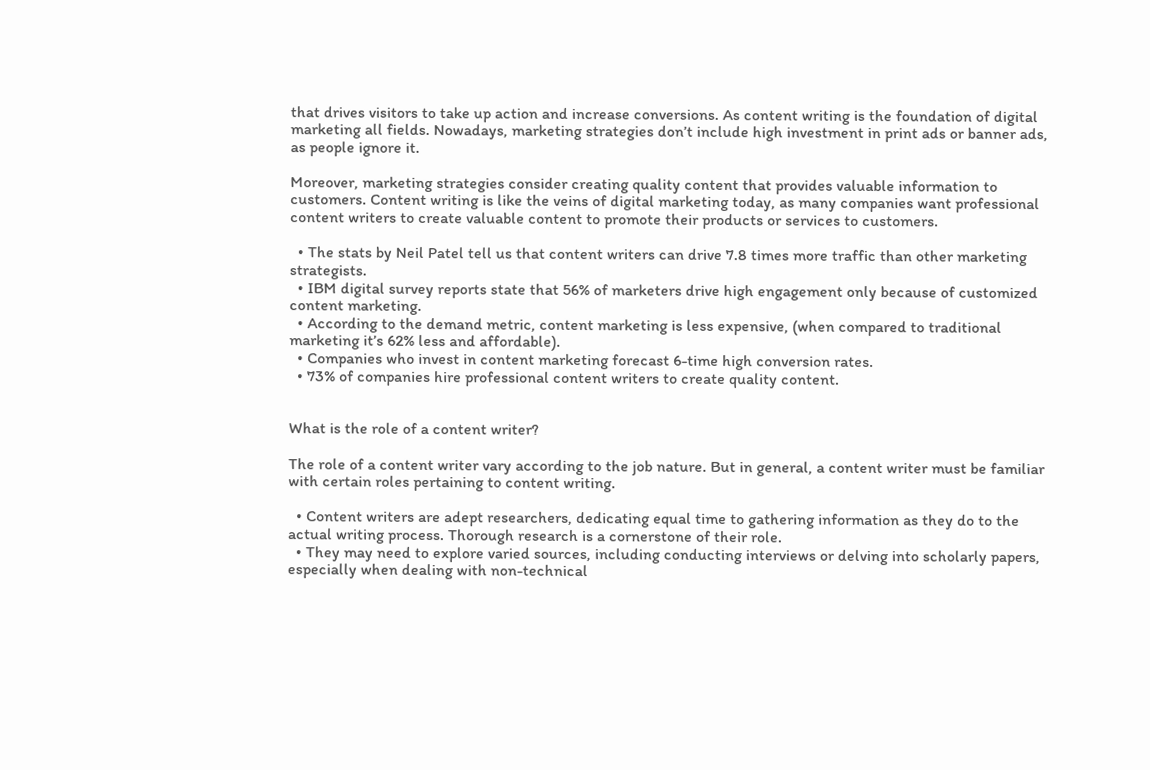that drives visitors to take up action and increase conversions. As content writing is the foundation of digital marketing all fields. Nowadays, marketing strategies don’t include high investment in print ads or banner ads, as people ignore it.

Moreover, marketing strategies consider creating quality content that provides valuable information to customers. Content writing is like the veins of digital marketing today, as many companies want professional content writers to create valuable content to promote their products or services to customers.

  • The stats by Neil Patel tell us that content writers can drive 7.8 times more traffic than other marketing strategists.
  • IBM digital survey reports state that 56% of marketers drive high engagement only because of customized content marketing.
  • According to the demand metric, content marketing is less expensive, (when compared to traditional marketing it’s 62% less and affordable).
  • Companies who invest in content marketing forecast 6-time high conversion rates.
  • 73% of companies hire professional content writers to create quality content.


What is the role of a content writer?

The role of a content writer vary according to the job nature. But in general, a content writer must be familiar with certain roles pertaining to content writing.

  • Content writers are adept researchers, dedicating equal time to gathering information as they do to the actual writing process. Thorough research is a cornerstone of their role.
  • They may need to explore varied sources, including conducting interviews or delving into scholarly papers, especially when dealing with non-technical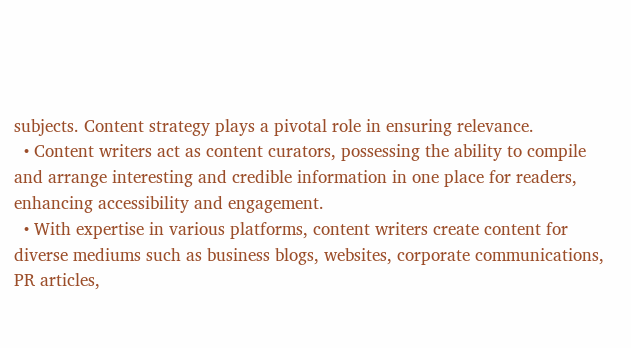subjects. Content strategy plays a pivotal role in ensuring relevance.
  • Content writers act as content curators, possessing the ability to compile and arrange interesting and credible information in one place for readers, enhancing accessibility and engagement.
  • With expertise in various platforms, content writers create content for diverse mediums such as business blogs, websites, corporate communications, PR articles,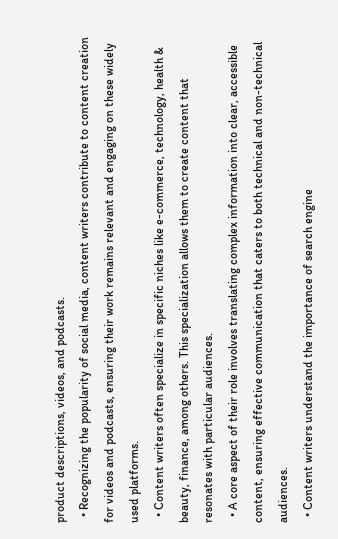product descriptions, videos, and podcasts.
  • Recognizing the popularity of social media, content writers contribute to content creation for videos and podcasts, ensuring their work remains relevant and engaging on these widely used platforms.
  • Content writers often specialize in specific niches like e-commerce, technology, health & beauty, finance, among others. This specialization allows them to create content that resonates with particular audiences.
  • A core aspect of their role involves translating complex information into clear, accessible content, ensuring effective communication that caters to both technical and non-technical audiences.
  • Content writers understand the importance of search engine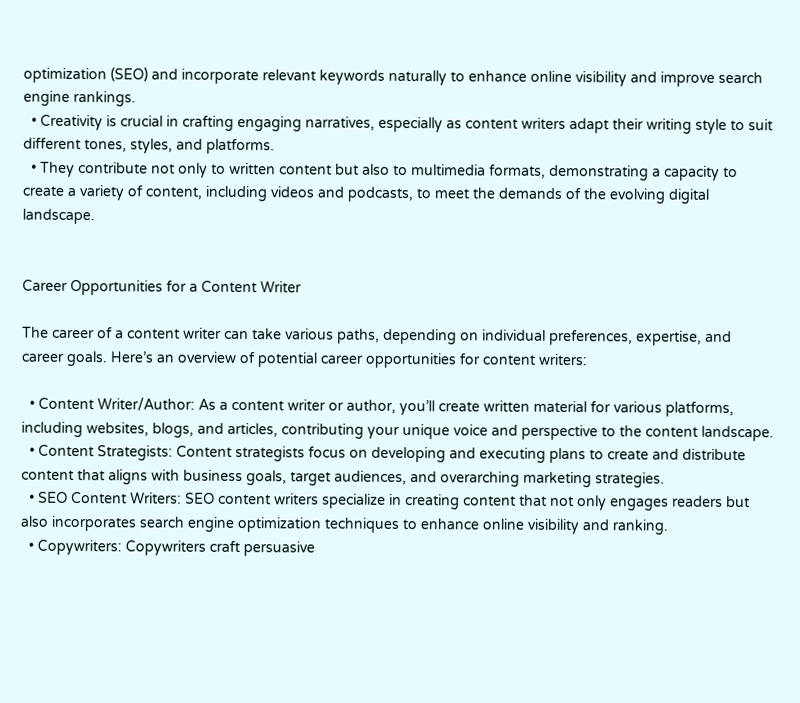optimization (SEO) and incorporate relevant keywords naturally to enhance online visibility and improve search engine rankings.
  • Creativity is crucial in crafting engaging narratives, especially as content writers adapt their writing style to suit different tones, styles, and platforms.
  • They contribute not only to written content but also to multimedia formats, demonstrating a capacity to create a variety of content, including videos and podcasts, to meet the demands of the evolving digital landscape.


Career Opportunities for a Content Writer

The career of a content writer can take various paths, depending on individual preferences, expertise, and career goals. Here’s an overview of potential career opportunities for content writers:

  • Content Writer/Author: As a content writer or author, you’ll create written material for various platforms, including websites, blogs, and articles, contributing your unique voice and perspective to the content landscape.
  • Content Strategists: Content strategists focus on developing and executing plans to create and distribute content that aligns with business goals, target audiences, and overarching marketing strategies.
  • SEO Content Writers: SEO content writers specialize in creating content that not only engages readers but also incorporates search engine optimization techniques to enhance online visibility and ranking.
  • Copywriters: Copywriters craft persuasive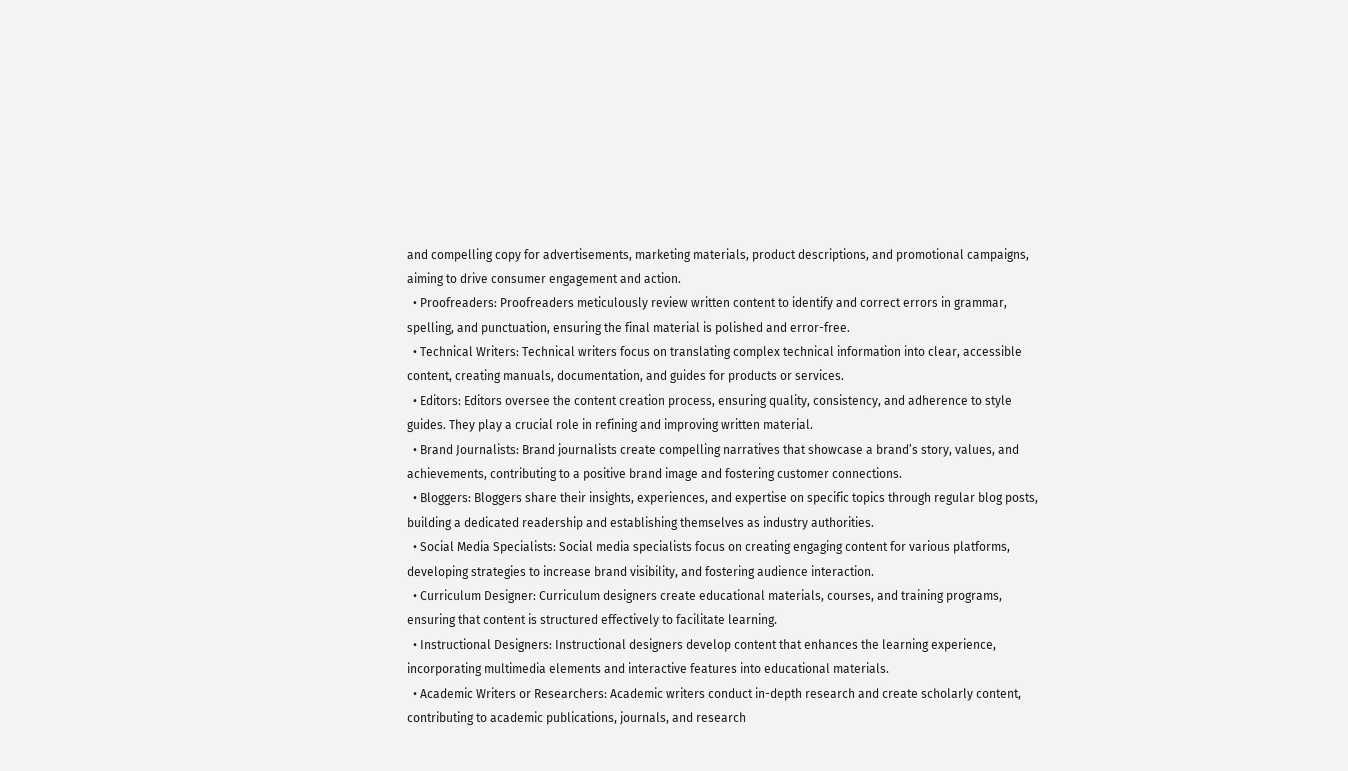and compelling copy for advertisements, marketing materials, product descriptions, and promotional campaigns, aiming to drive consumer engagement and action.
  • Proofreaders: Proofreaders meticulously review written content to identify and correct errors in grammar, spelling, and punctuation, ensuring the final material is polished and error-free.
  • Technical Writers: Technical writers focus on translating complex technical information into clear, accessible content, creating manuals, documentation, and guides for products or services.
  • Editors: Editors oversee the content creation process, ensuring quality, consistency, and adherence to style guides. They play a crucial role in refining and improving written material.
  • Brand Journalists: Brand journalists create compelling narratives that showcase a brand’s story, values, and achievements, contributing to a positive brand image and fostering customer connections.
  • Bloggers: Bloggers share their insights, experiences, and expertise on specific topics through regular blog posts, building a dedicated readership and establishing themselves as industry authorities.
  • Social Media Specialists: Social media specialists focus on creating engaging content for various platforms, developing strategies to increase brand visibility, and fostering audience interaction.
  • Curriculum Designer: Curriculum designers create educational materials, courses, and training programs, ensuring that content is structured effectively to facilitate learning.
  • Instructional Designers: Instructional designers develop content that enhances the learning experience, incorporating multimedia elements and interactive features into educational materials.
  • Academic Writers or Researchers: Academic writers conduct in-depth research and create scholarly content, contributing to academic publications, journals, and research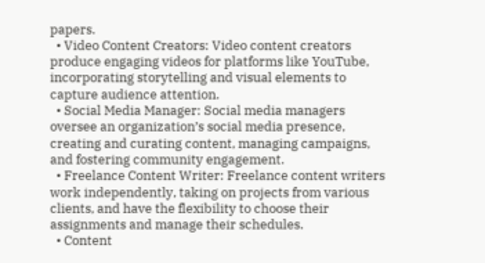papers.
  • Video Content Creators: Video content creators produce engaging videos for platforms like YouTube, incorporating storytelling and visual elements to capture audience attention.
  • Social Media Manager: Social media managers oversee an organization’s social media presence, creating and curating content, managing campaigns, and fostering community engagement.
  • Freelance Content Writer: Freelance content writers work independently, taking on projects from various clients, and have the flexibility to choose their assignments and manage their schedules.
  • Content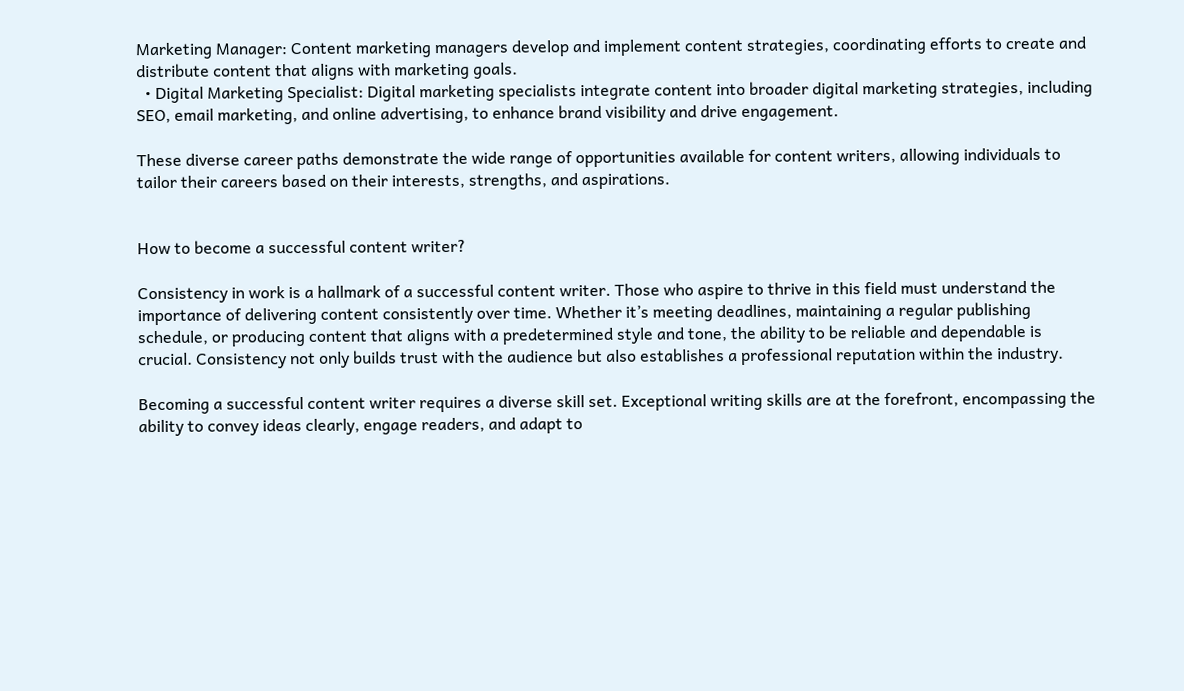Marketing Manager: Content marketing managers develop and implement content strategies, coordinating efforts to create and distribute content that aligns with marketing goals.
  • Digital Marketing Specialist: Digital marketing specialists integrate content into broader digital marketing strategies, including SEO, email marketing, and online advertising, to enhance brand visibility and drive engagement.

These diverse career paths demonstrate the wide range of opportunities available for content writers, allowing individuals to tailor their careers based on their interests, strengths, and aspirations.


How to become a successful content writer?

Consistency in work is a hallmark of a successful content writer. Those who aspire to thrive in this field must understand the importance of delivering content consistently over time. Whether it’s meeting deadlines, maintaining a regular publishing schedule, or producing content that aligns with a predetermined style and tone, the ability to be reliable and dependable is crucial. Consistency not only builds trust with the audience but also establishes a professional reputation within the industry.

Becoming a successful content writer requires a diverse skill set. Exceptional writing skills are at the forefront, encompassing the ability to convey ideas clearly, engage readers, and adapt to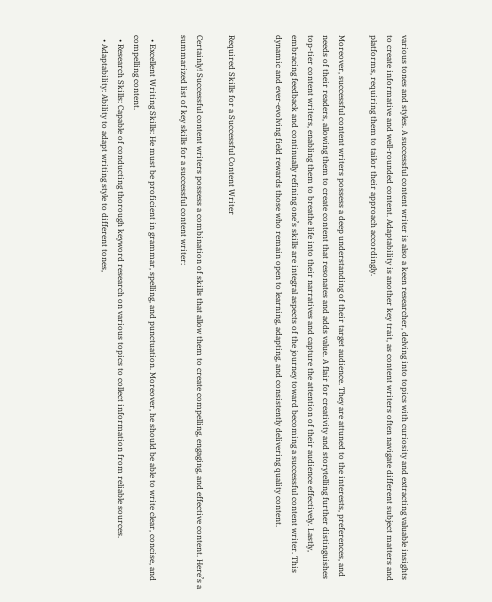various tones and styles. A successful content writer is also a keen researcher, delving into topics with curiosity and extracting valuable insights to create informative and well-rounded content. Adaptability is another key trait, as content writers often navigate different subject matters and platforms, requiring them to tailor their approach accordingly.

Moreover, successful content writers possess a deep understanding of their target audience. They are attuned to the interests, preferences, and needs of their readers, allowing them to create content that resonates and adds value. A flair for creativity and storytelling further distinguishes top-tier content writers, enabling them to breathe life into their narratives and capture the attention of their audience effectively. Lastly, embracing feedback and continually refining one’s skills are integral aspects of the journey toward becoming a successful content writer. This dynamic and ever-evolving field rewards those who remain open to learning, adapting, and consistently delivering quality content.


Required Skills for a Successful Content Writer

Certainly! Successful content writers possess a combination of skills that allow them to create compelling, engaging, and effective content. Here’s a summarized list of key skills for a successful content writer:

  • Excellent Writing Skills: He must be proficient in grammar, spelling, and punctuation. Moreover, he should be able to write clear, concise, and compelling content.
  • Research Skills: Capable of conducting thorough keyword research on various topics to collect information from reliable sources.
  • Adaptability: Ability to adapt writing style to different tones,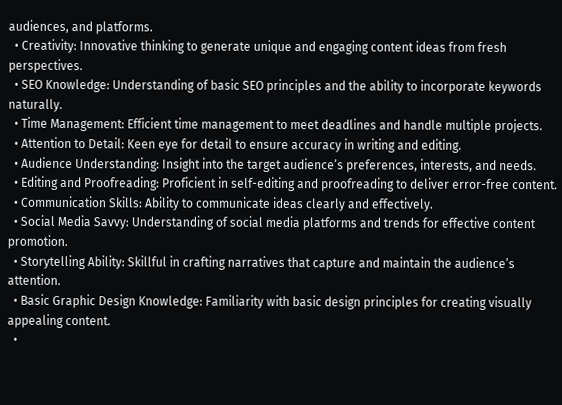audiences, and platforms.
  • Creativity: Innovative thinking to generate unique and engaging content ideas from fresh perspectives.
  • SEO Knowledge: Understanding of basic SEO principles and the ability to incorporate keywords naturally.
  • Time Management: Efficient time management to meet deadlines and handle multiple projects.
  • Attention to Detail: Keen eye for detail to ensure accuracy in writing and editing.
  • Audience Understanding: Insight into the target audience’s preferences, interests, and needs.
  • Editing and Proofreading: Proficient in self-editing and proofreading to deliver error-free content.
  • Communication Skills: Ability to communicate ideas clearly and effectively.
  • Social Media Savvy: Understanding of social media platforms and trends for effective content promotion.
  • Storytelling Ability: Skillful in crafting narratives that capture and maintain the audience’s attention.
  • Basic Graphic Design Knowledge: Familiarity with basic design principles for creating visually appealing content.
  •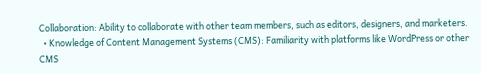Collaboration: Ability to collaborate with other team members, such as editors, designers, and marketers.
  • Knowledge of Content Management Systems (CMS): Familiarity with platforms like WordPress or other CMS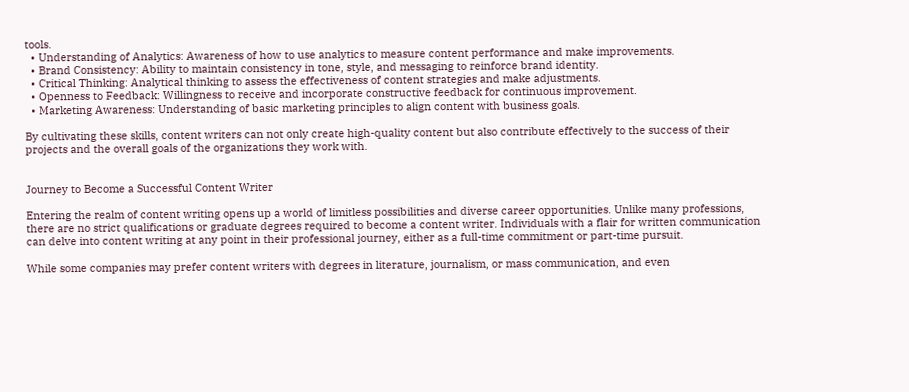tools.
  • Understanding of Analytics: Awareness of how to use analytics to measure content performance and make improvements.
  • Brand Consistency: Ability to maintain consistency in tone, style, and messaging to reinforce brand identity.
  • Critical Thinking: Analytical thinking to assess the effectiveness of content strategies and make adjustments.
  • Openness to Feedback: Willingness to receive and incorporate constructive feedback for continuous improvement.
  • Marketing Awareness: Understanding of basic marketing principles to align content with business goals.

By cultivating these skills, content writers can not only create high-quality content but also contribute effectively to the success of their projects and the overall goals of the organizations they work with.


Journey to Become a Successful Content Writer

Entering the realm of content writing opens up a world of limitless possibilities and diverse career opportunities. Unlike many professions, there are no strict qualifications or graduate degrees required to become a content writer. Individuals with a flair for written communication can delve into content writing at any point in their professional journey, either as a full-time commitment or part-time pursuit.

While some companies may prefer content writers with degrees in literature, journalism, or mass communication, and even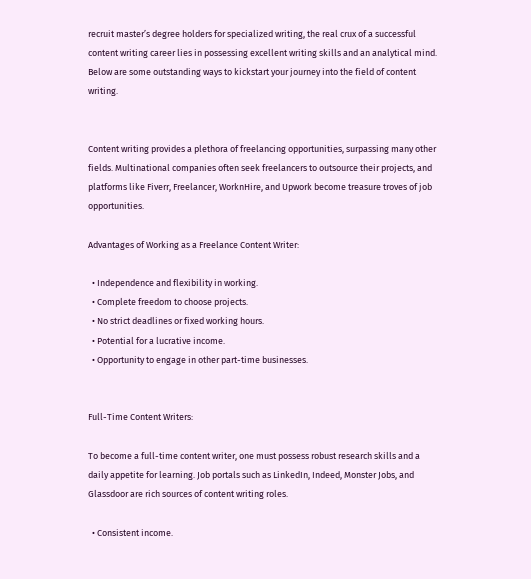recruit master’s degree holders for specialized writing, the real crux of a successful content writing career lies in possessing excellent writing skills and an analytical mind. Below are some outstanding ways to kickstart your journey into the field of content writing.


Content writing provides a plethora of freelancing opportunities, surpassing many other fields. Multinational companies often seek freelancers to outsource their projects, and platforms like Fiverr, Freelancer, WorknHire, and Upwork become treasure troves of job opportunities.

Advantages of Working as a Freelance Content Writer:

  • Independence and flexibility in working.
  • Complete freedom to choose projects.
  • No strict deadlines or fixed working hours.
  • Potential for a lucrative income.
  • Opportunity to engage in other part-time businesses.


Full-Time Content Writers:

To become a full-time content writer, one must possess robust research skills and a daily appetite for learning. Job portals such as LinkedIn, Indeed, Monster Jobs, and Glassdoor are rich sources of content writing roles.

  • Consistent income.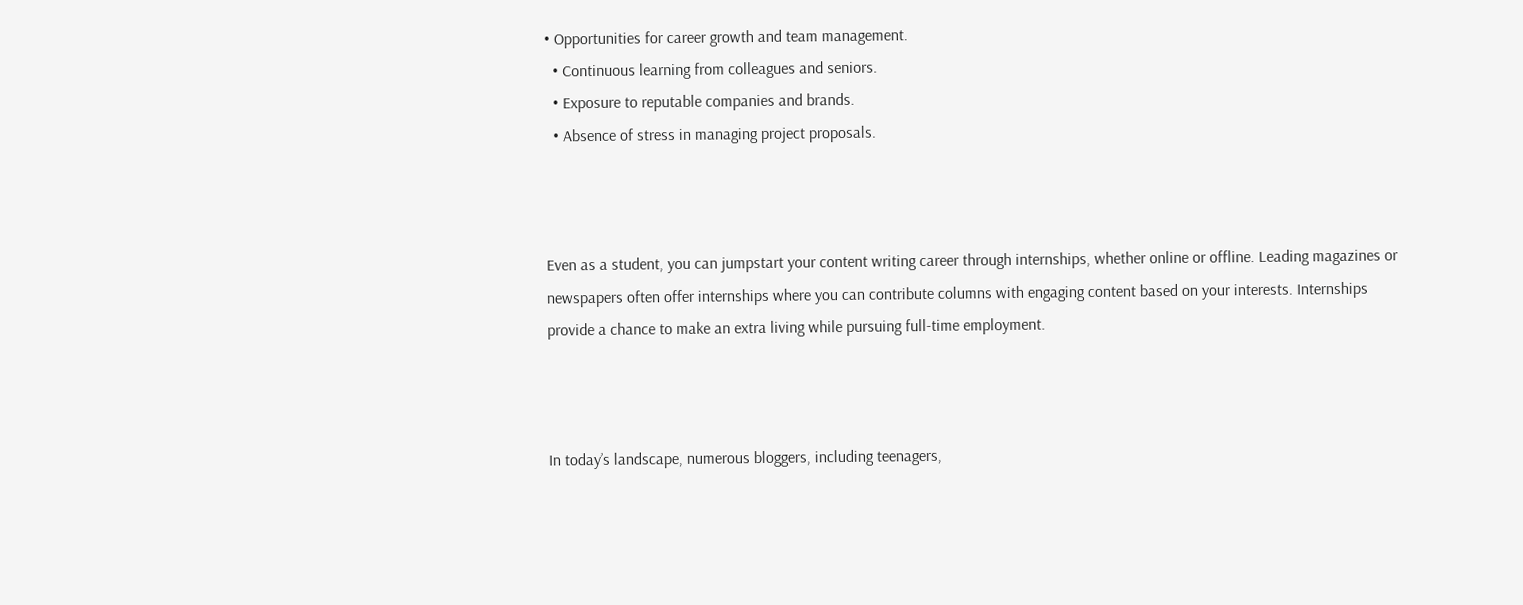• Opportunities for career growth and team management.
  • Continuous learning from colleagues and seniors.
  • Exposure to reputable companies and brands.
  • Absence of stress in managing project proposals.



Even as a student, you can jumpstart your content writing career through internships, whether online or offline. Leading magazines or newspapers often offer internships where you can contribute columns with engaging content based on your interests. Internships provide a chance to make an extra living while pursuing full-time employment.



In today’s landscape, numerous bloggers, including teenagers,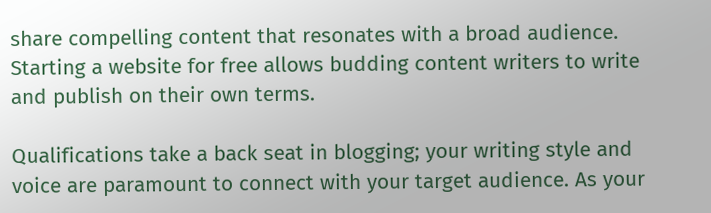share compelling content that resonates with a broad audience. Starting a website for free allows budding content writers to write and publish on their own terms.

Qualifications take a back seat in blogging; your writing style and voice are paramount to connect with your target audience. As your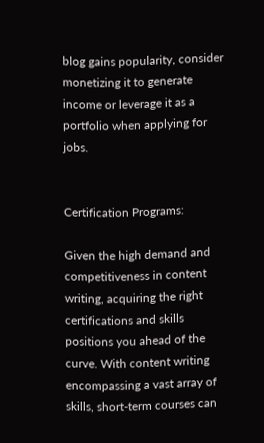blog gains popularity, consider monetizing it to generate income or leverage it as a portfolio when applying for jobs.


Certification Programs:

Given the high demand and competitiveness in content writing, acquiring the right certifications and skills positions you ahead of the curve. With content writing encompassing a vast array of skills, short-term courses can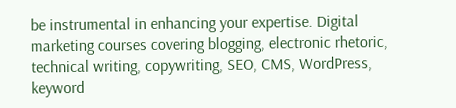be instrumental in enhancing your expertise. Digital marketing courses covering blogging, electronic rhetoric, technical writing, copywriting, SEO, CMS, WordPress, keyword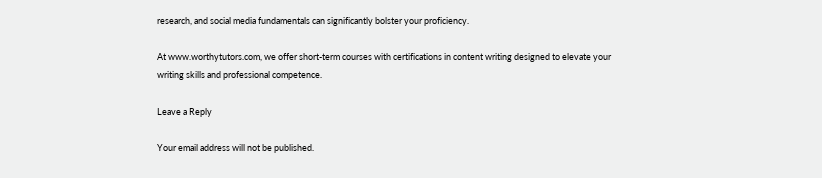research, and social media fundamentals can significantly bolster your proficiency.

At www.worthytutors.com, we offer short-term courses with certifications in content writing designed to elevate your writing skills and professional competence.

Leave a Reply

Your email address will not be published.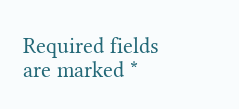Required fields are marked *